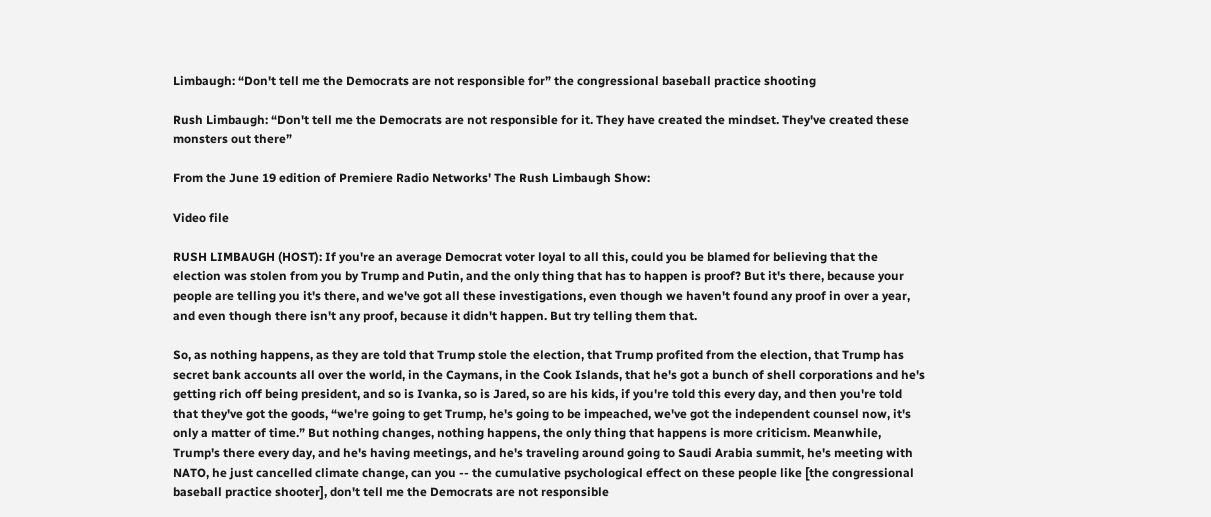Limbaugh: “Don't tell me the Democrats are not responsible for” the congressional baseball practice shooting

Rush Limbaugh: “Don't tell me the Democrats are not responsible for it. They have created the mindset. They've created these monsters out there”

From the June 19 edition of Premiere Radio Networks' The Rush Limbaugh Show:

Video file

RUSH LIMBAUGH (HOST): If you're an average Democrat voter loyal to all this, could you be blamed for believing that the election was stolen from you by Trump and Putin, and the only thing that has to happen is proof? But it's there, because your people are telling you it's there, and we've got all these investigations, even though we haven't found any proof in over a year, and even though there isn't any proof, because it didn't happen. But try telling them that.

So, as nothing happens, as they are told that Trump stole the election, that Trump profited from the election, that Trump has secret bank accounts all over the world, in the Caymans, in the Cook Islands, that he's got a bunch of shell corporations and he's getting rich off being president, and so is Ivanka, so is Jared, so are his kids, if you're told this every day, and then you're told that they've got the goods, “we're going to get Trump, he's going to be impeached, we've got the independent counsel now, it's only a matter of time.” But nothing changes, nothing happens, the only thing that happens is more criticism. Meanwhile, Trump's there every day, and he's having meetings, and he's traveling around going to Saudi Arabia summit, he's meeting with NATO, he just cancelled climate change, can you -- the cumulative psychological effect on these people like [the congressional baseball practice shooter], don't tell me the Democrats are not responsible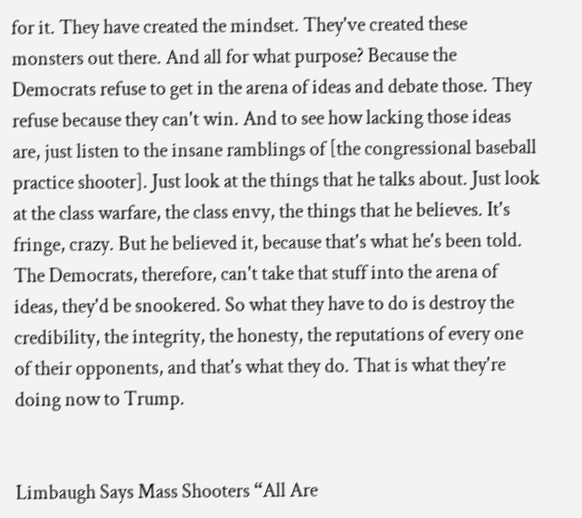for it. They have created the mindset. They've created these monsters out there. And all for what purpose? Because the Democrats refuse to get in the arena of ideas and debate those. They refuse because they can't win. And to see how lacking those ideas are, just listen to the insane ramblings of [the congressional baseball practice shooter]. Just look at the things that he talks about. Just look at the class warfare, the class envy, the things that he believes. It's fringe, crazy. But he believed it, because that's what he's been told. The Democrats, therefore, can't take that stuff into the arena of ideas, they'd be snookered. So what they have to do is destroy the credibility, the integrity, the honesty, the reputations of every one of their opponents, and that's what they do. That is what they're doing now to Trump.


Limbaugh Says Mass Shooters “All Are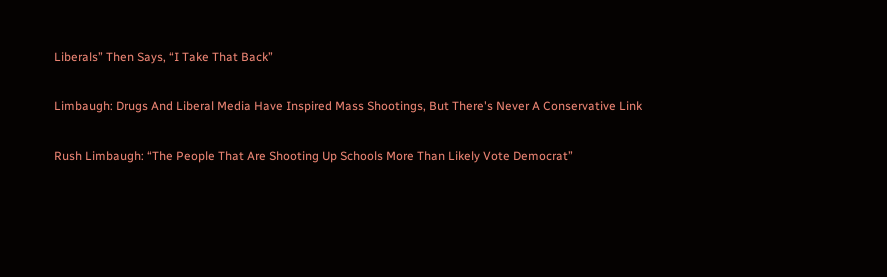Liberals” Then Says, “I Take That Back”

Limbaugh: Drugs And Liberal Media Have Inspired Mass Shootings, But There's Never A Conservative Link

Rush Limbaugh: “The People That Are Shooting Up Schools More Than Likely Vote Democrat”